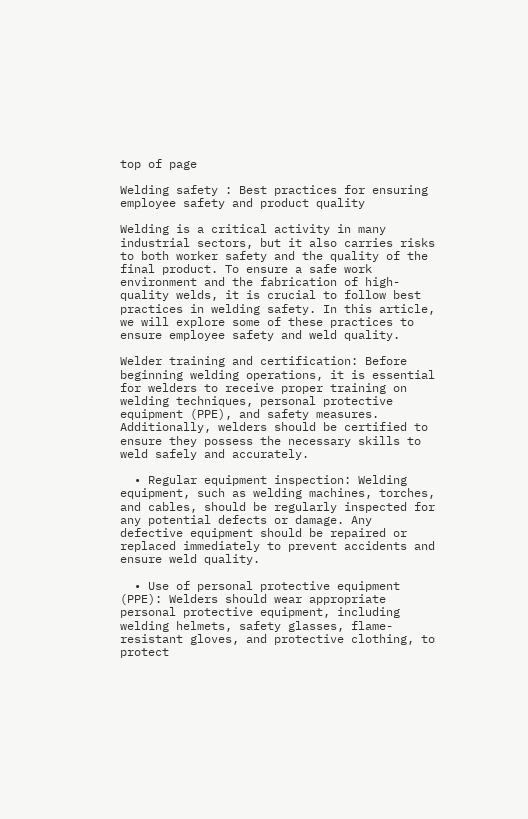top of page

Welding safety : Best practices for ensuring employee safety and product quality

Welding is a critical activity in many industrial sectors, but it also carries risks to both worker safety and the quality of the final product. To ensure a safe work environment and the fabrication of high-quality welds, it is crucial to follow best practices in welding safety. In this article, we will explore some of these practices to ensure employee safety and weld quality.

Welder training and certification: Before beginning welding operations, it is essential for welders to receive proper training on welding techniques, personal protective equipment (PPE), and safety measures. Additionally, welders should be certified to ensure they possess the necessary skills to weld safely and accurately.

  • Regular equipment inspection: Welding equipment, such as welding machines, torches, and cables, should be regularly inspected for any potential defects or damage. Any defective equipment should be repaired or replaced immediately to prevent accidents and ensure weld quality.

  • Use of personal protective equipment (PPE): Welders should wear appropriate personal protective equipment, including welding helmets, safety glasses, flame-resistant gloves, and protective clothing, to protect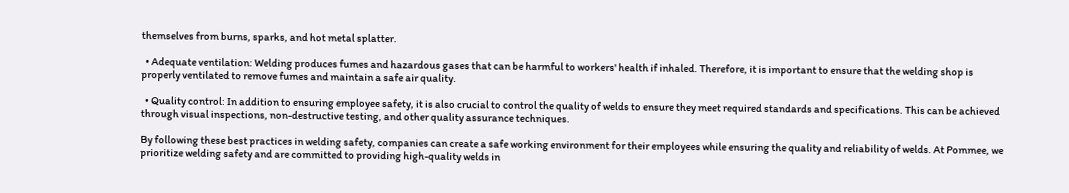themselves from burns, sparks, and hot metal splatter.

  • Adequate ventilation: Welding produces fumes and hazardous gases that can be harmful to workers' health if inhaled. Therefore, it is important to ensure that the welding shop is properly ventilated to remove fumes and maintain a safe air quality.

  • Quality control: In addition to ensuring employee safety, it is also crucial to control the quality of welds to ensure they meet required standards and specifications. This can be achieved through visual inspections, non-destructive testing, and other quality assurance techniques.

By following these best practices in welding safety, companies can create a safe working environment for their employees while ensuring the quality and reliability of welds. At Pommee, we prioritize welding safety and are committed to providing high-quality welds in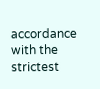accordance with the strictest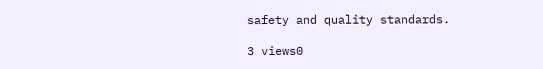safety and quality standards.

3 views0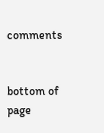comments


bottom of page